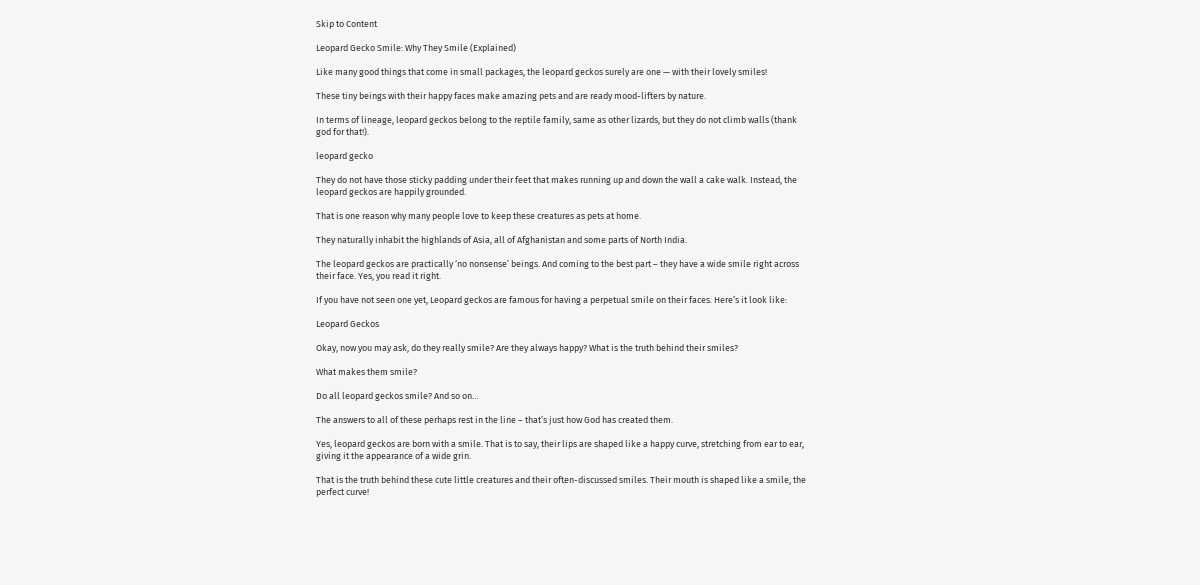Skip to Content

Leopard Gecko Smile: Why They Smile (Explained)

Like many good things that come in small packages, the leopard geckos surely are one — with their lovely smiles!

These tiny beings with their happy faces make amazing pets and are ready mood-lifters by nature.

In terms of lineage, leopard geckos belong to the reptile family, same as other lizards, but they do not climb walls (thank god for that!).

leopard gecko

They do not have those sticky padding under their feet that makes running up and down the wall a cake walk. Instead, the leopard geckos are happily grounded.

That is one reason why many people love to keep these creatures as pets at home.

They naturally inhabit the highlands of Asia, all of Afghanistan and some parts of North India.

The leopard geckos are practically ‘no nonsense’ beings. And coming to the best part – they have a wide smile right across their face. Yes, you read it right.

If you have not seen one yet, Leopard geckos are famous for having a perpetual smile on their faces. Here’s it look like:

Leopard Geckos

Okay, now you may ask, do they really smile? Are they always happy? What is the truth behind their smiles?

What makes them smile?

Do all leopard geckos smile? And so on…

The answers to all of these perhaps rest in the line – that’s just how God has created them.

Yes, leopard geckos are born with a smile. That is to say, their lips are shaped like a happy curve, stretching from ear to ear, giving it the appearance of a wide grin.

That is the truth behind these cute little creatures and their often-discussed smiles. Their mouth is shaped like a smile, the perfect curve!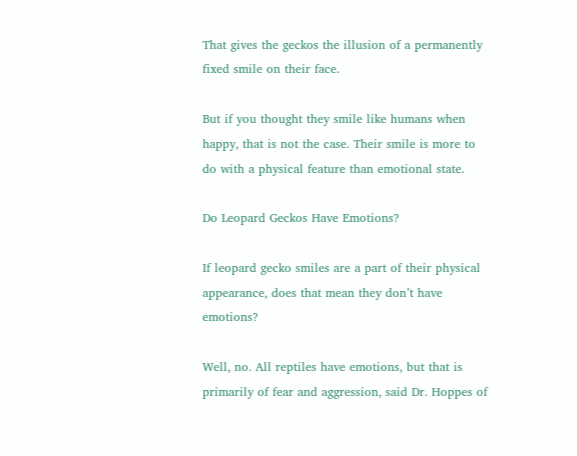That gives the geckos the illusion of a permanently fixed smile on their face.

But if you thought they smile like humans when happy, that is not the case. Their smile is more to do with a physical feature than emotional state.

Do Leopard Geckos Have Emotions?

If leopard gecko smiles are a part of their physical appearance, does that mean they don’t have emotions?

Well, no. All reptiles have emotions, but that is primarily of fear and aggression, said Dr. Hoppes of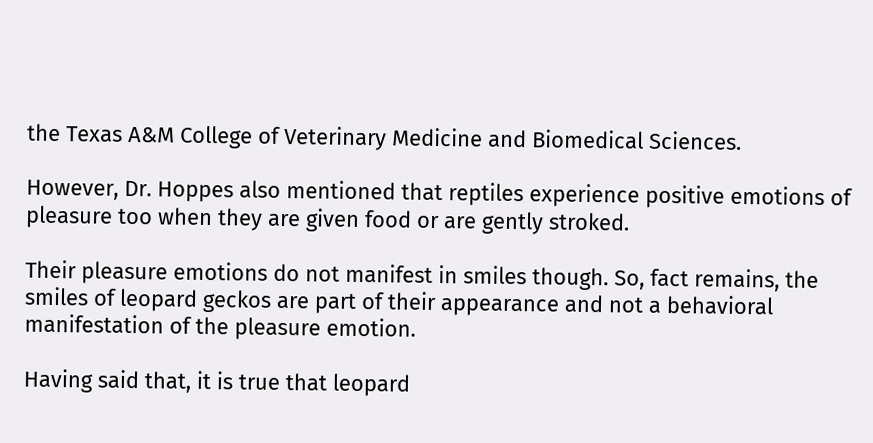the Texas A&M College of Veterinary Medicine and Biomedical Sciences.

However, Dr. Hoppes also mentioned that reptiles experience positive emotions of pleasure too when they are given food or are gently stroked.

Their pleasure emotions do not manifest in smiles though. So, fact remains, the smiles of leopard geckos are part of their appearance and not a behavioral manifestation of the pleasure emotion.

Having said that, it is true that leopard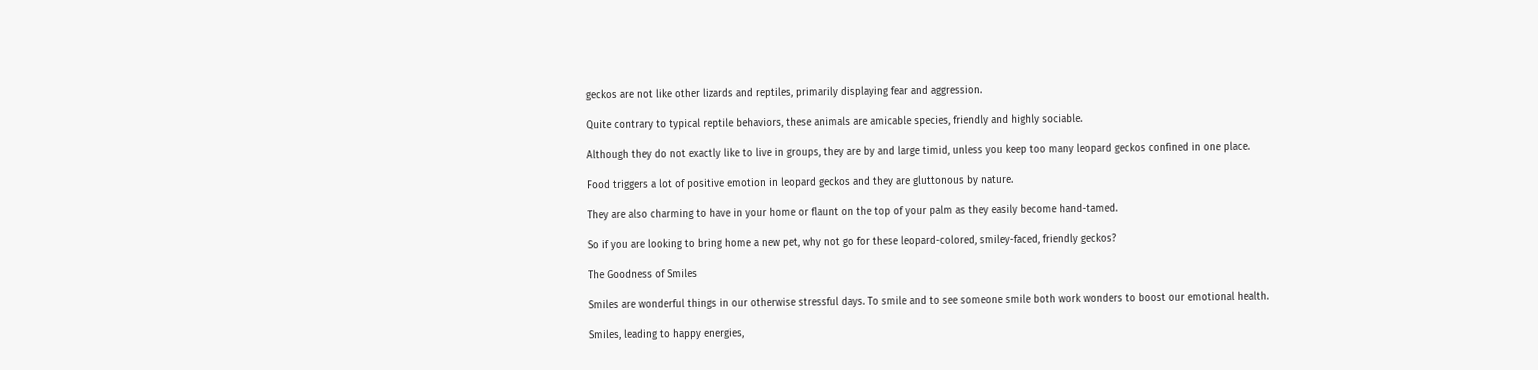geckos are not like other lizards and reptiles, primarily displaying fear and aggression.

Quite contrary to typical reptile behaviors, these animals are amicable species, friendly and highly sociable.

Although they do not exactly like to live in groups, they are by and large timid, unless you keep too many leopard geckos confined in one place.

Food triggers a lot of positive emotion in leopard geckos and they are gluttonous by nature.

They are also charming to have in your home or flaunt on the top of your palm as they easily become hand-tamed.

So if you are looking to bring home a new pet, why not go for these leopard-colored, smiley-faced, friendly geckos?

The Goodness of Smiles

Smiles are wonderful things in our otherwise stressful days. To smile and to see someone smile both work wonders to boost our emotional health.

Smiles, leading to happy energies,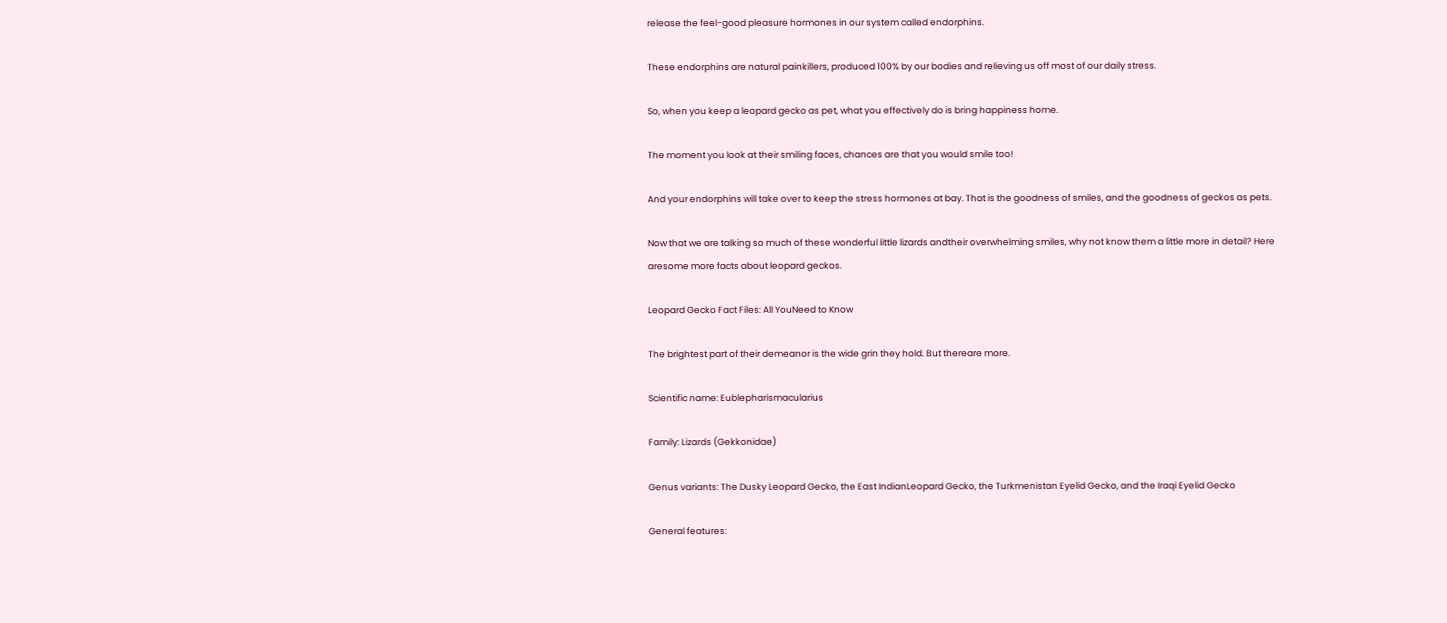release the feel-good pleasure hormones in our system called endorphins.

These endorphins are natural painkillers, produced 100% by our bodies and relieving us off most of our daily stress.

So, when you keep a leopard gecko as pet, what you effectively do is bring happiness home.

The moment you look at their smiling faces, chances are that you would smile too!

And your endorphins will take over to keep the stress hormones at bay. That is the goodness of smiles, and the goodness of geckos as pets.

Now that we are talking so much of these wonderful little lizards andtheir overwhelming smiles, why not know them a little more in detail? Here aresome more facts about leopard geckos.

Leopard Gecko Fact Files: All YouNeed to Know

The brightest part of their demeanor is the wide grin they hold. But thereare more.

Scientific name: Eublepharismacularius

Family: Lizards (Gekkonidae)

Genus variants: The Dusky Leopard Gecko, the East IndianLeopard Gecko, the Turkmenistan Eyelid Gecko, and the Iraqi Eyelid Gecko

General features: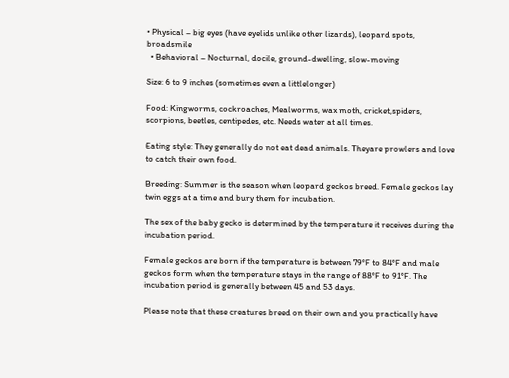• Physical – big eyes (have eyelids unlike other lizards), leopard spots, broadsmile
  • Behavioral – Nocturnal, docile, ground-dwelling, slow-moving

Size: 6 to 9 inches (sometimes even a littlelonger)

Food: Kingworms, cockroaches, Mealworms, wax moth, cricket,spiders, scorpions, beetles, centipedes, etc. Needs water at all times.

Eating style: They generally do not eat dead animals. Theyare prowlers and love to catch their own food.

Breeding: Summer is the season when leopard geckos breed. Female geckos lay twin eggs at a time and bury them for incubation.

The sex of the baby gecko is determined by the temperature it receives during the incubation period.

Female geckos are born if the temperature is between 79°F to 84°F and male geckos form when the temperature stays in the range of 88°F to 91°F. The incubation period is generally between 45 and 53 days.

Please note that these creatures breed on their own and you practically have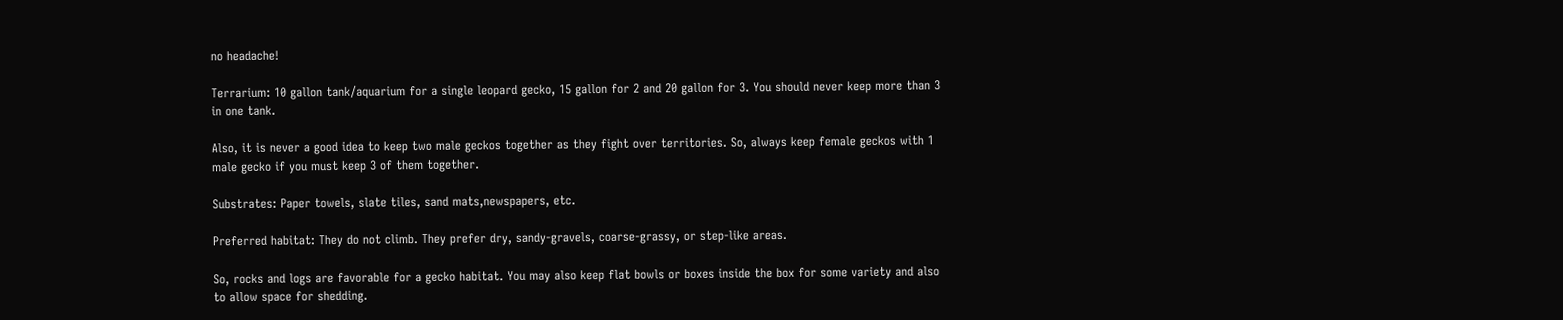no headache!

Terrarium: 10 gallon tank/aquarium for a single leopard gecko, 15 gallon for 2 and 20 gallon for 3. You should never keep more than 3 in one tank.

Also, it is never a good idea to keep two male geckos together as they fight over territories. So, always keep female geckos with 1 male gecko if you must keep 3 of them together.

Substrates: Paper towels, slate tiles, sand mats,newspapers, etc.

Preferred habitat: They do not climb. They prefer dry, sandy-gravels, coarse-grassy, or step-like areas.

So, rocks and logs are favorable for a gecko habitat. You may also keep flat bowls or boxes inside the box for some variety and also to allow space for shedding.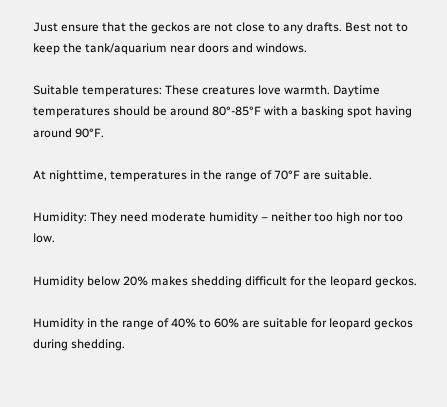Just ensure that the geckos are not close to any drafts. Best not to keep the tank/aquarium near doors and windows.

Suitable temperatures: These creatures love warmth. Daytime temperatures should be around 80°-85°F with a basking spot having around 90°F.

At nighttime, temperatures in the range of 70°F are suitable.

Humidity: They need moderate humidity – neither too high nor too low.

Humidity below 20% makes shedding difficult for the leopard geckos.

Humidity in the range of 40% to 60% are suitable for leopard geckos during shedding.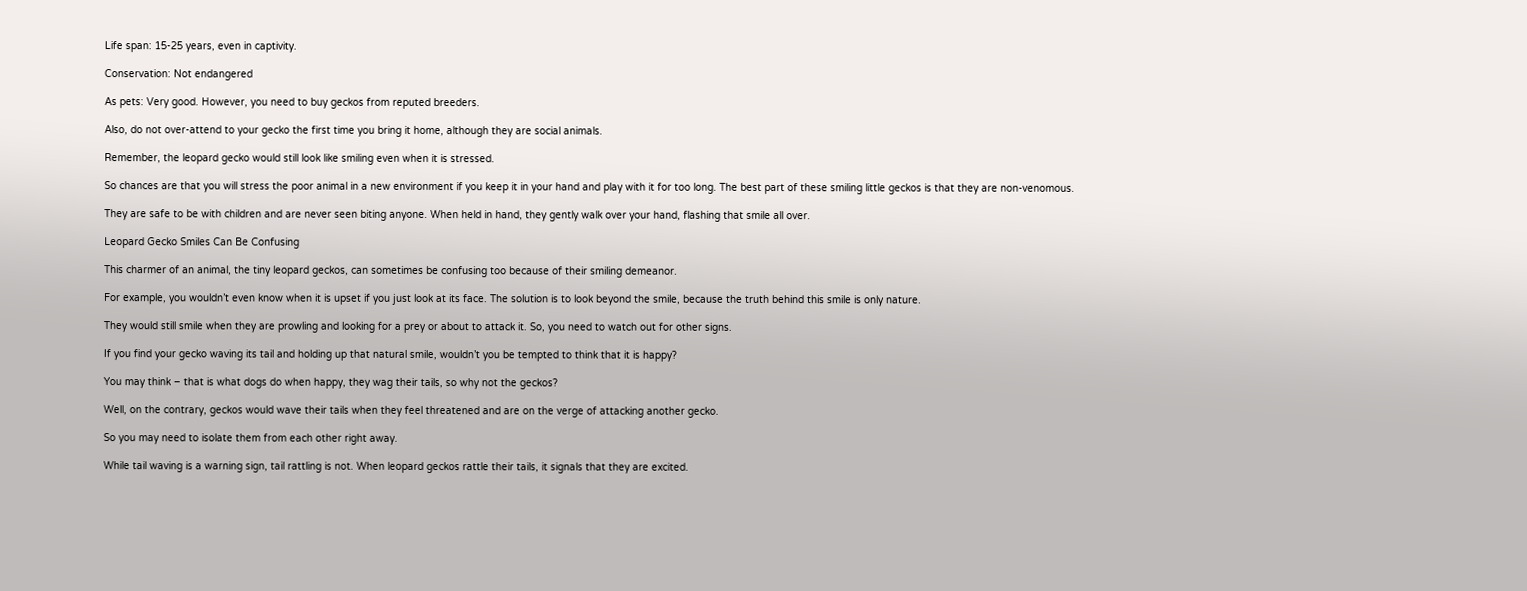Life span: 15-25 years, even in captivity.

Conservation: Not endangered

As pets: Very good. However, you need to buy geckos from reputed breeders.

Also, do not over-attend to your gecko the first time you bring it home, although they are social animals.

Remember, the leopard gecko would still look like smiling even when it is stressed.

So chances are that you will stress the poor animal in a new environment if you keep it in your hand and play with it for too long. The best part of these smiling little geckos is that they are non-venomous.

They are safe to be with children and are never seen biting anyone. When held in hand, they gently walk over your hand, flashing that smile all over.

Leopard Gecko Smiles Can Be Confusing

This charmer of an animal, the tiny leopard geckos, can sometimes be confusing too because of their smiling demeanor.

For example, you wouldn’t even know when it is upset if you just look at its face. The solution is to look beyond the smile, because the truth behind this smile is only nature.

They would still smile when they are prowling and looking for a prey or about to attack it. So, you need to watch out for other signs.

If you find your gecko waving its tail and holding up that natural smile, wouldn’t you be tempted to think that it is happy?

You may think – that is what dogs do when happy, they wag their tails, so why not the geckos?

Well, on the contrary, geckos would wave their tails when they feel threatened and are on the verge of attacking another gecko.

So you may need to isolate them from each other right away.

While tail waving is a warning sign, tail rattling is not. When leopard geckos rattle their tails, it signals that they are excited.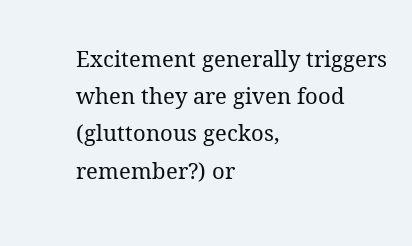Excitement generally triggers when they are given food (gluttonous geckos, remember?) or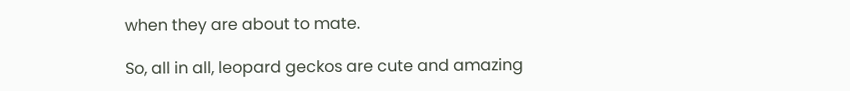when they are about to mate.

So, all in all, leopard geckos are cute and amazing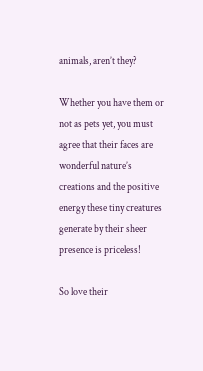animals, aren’t they?

Whether you have them or not as pets yet, you must agree that their faces are wonderful nature’s creations and the positive energy these tiny creatures generate by their sheer presence is priceless!

So love their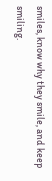smiles, know why they smile, and keep smiling.